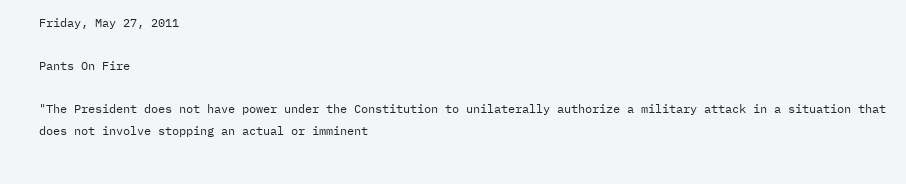Friday, May 27, 2011

Pants On Fire

"The President does not have power under the Constitution to unilaterally authorize a military attack in a situation that does not involve stopping an actual or imminent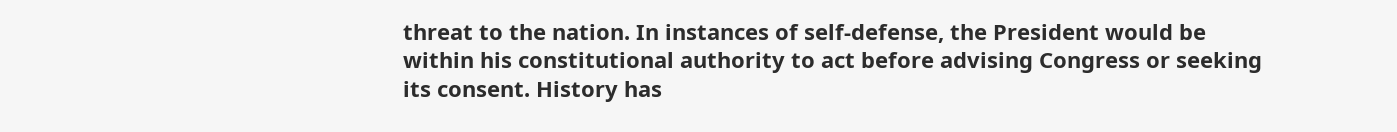threat to the nation. In instances of self-defense, the President would be within his constitutional authority to act before advising Congress or seeking its consent. History has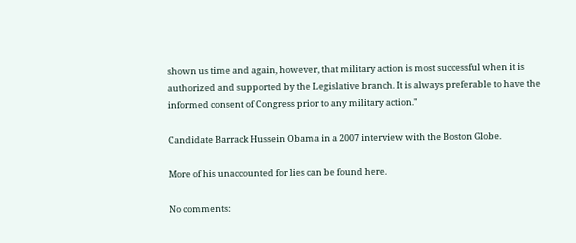shown us time and again, however, that military action is most successful when it is authorized and supported by the Legislative branch. It is always preferable to have the informed consent of Congress prior to any military action."

Candidate Barrack Hussein Obama in a 2007 interview with the Boston Globe.

More of his unaccounted for lies can be found here.

No comments: